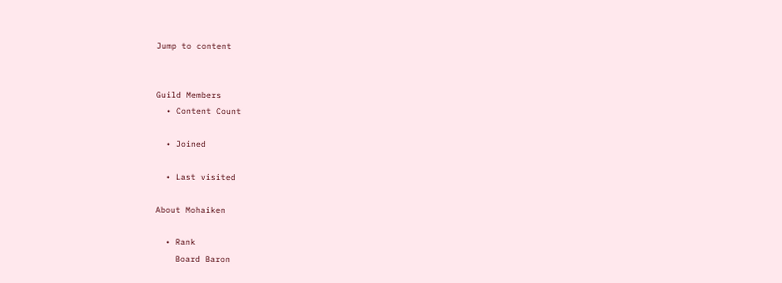Jump to content


Guild Members
  • Content Count

  • Joined

  • Last visited

About Mohaiken

  • Rank
    Board Baron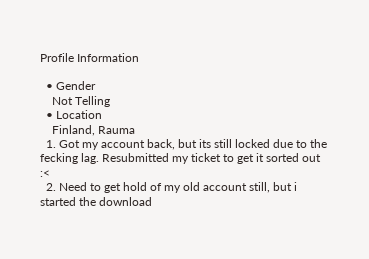Profile Information

  • Gender
    Not Telling
  • Location
    Finland, Rauma
  1. Got my account back, but its still locked due to the fecking lag. Resubmitted my ticket to get it sorted out :<
  2. Need to get hold of my old account still, but i started the download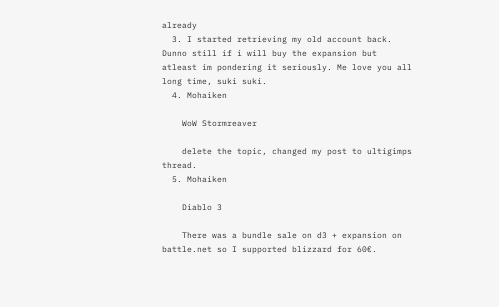already
  3. I started retrieving my old account back. Dunno still if i will buy the expansion but atleast im pondering it seriously. Me love you all long time, suki suki.
  4. Mohaiken

    WoW Stormreaver

    delete the topic, changed my post to ultigimps thread.
  5. Mohaiken

    Diablo 3

    There was a bundle sale on d3 + expansion on battle.net so I supported blizzard for 60€.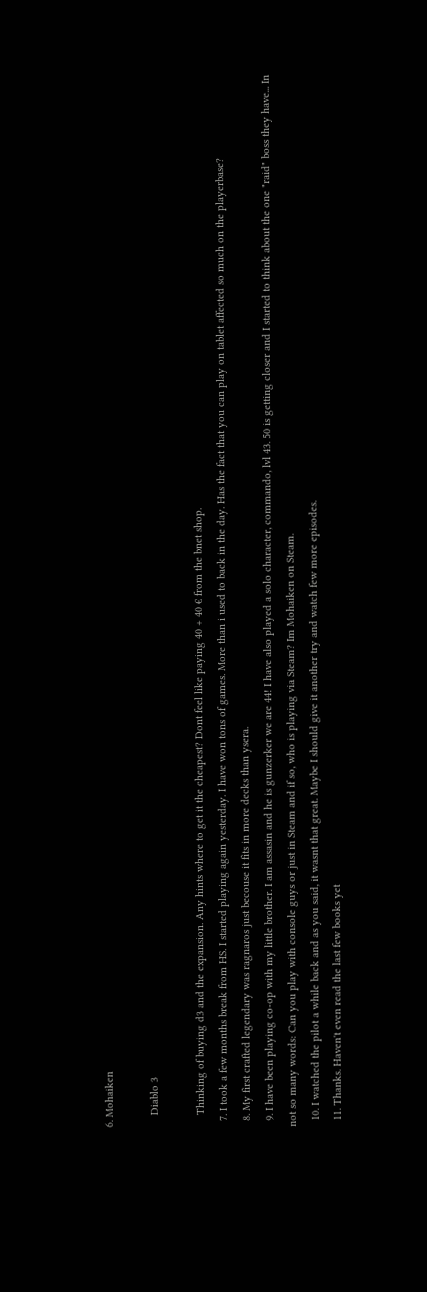6. Mohaiken

    Diablo 3

    Thinking of buying d3 and the expansion. Any hints where to get it the cheapest? Dont feel like paying 40 + 40 € from the bnet shop.
  7. I took a few months break from HS. I started playing again yesterday. I have won tons of games. More than i used to back in the day. Has the fact that you can play on tablet affected so much on the playerbase?
  8. My first crafted legendary was ragnaros just becouse it fits in more decks than ysera.
  9. I have been playing co-op with my little brother. I am assasin and he is gunzerker we are 44! I have also played a solo character, commando, lvl 43. 50 is getting closer and I started to think about the one "raid" boss they have... In not so many words: Can you play with console guys or just in Steam and if so, who is playing via Steam? Im Mohaiken on Steam.
  10. I watched the pilot a while back and as you said, it wasnt that great. Maybe I should give it another try and watch few more episodes.
  11. Thanks. Haven't even read the last few books yet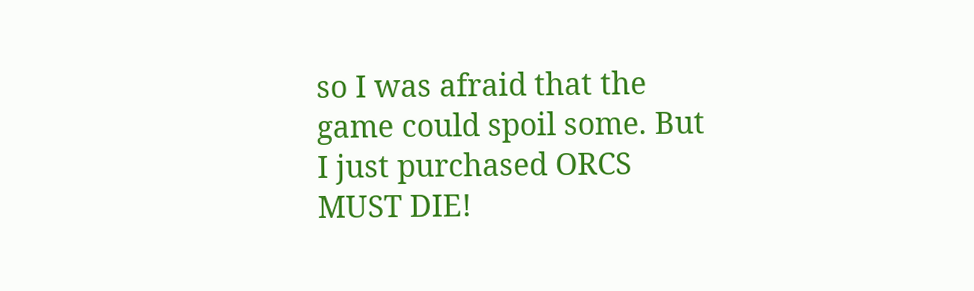so I was afraid that the game could spoil some. But I just purchased ORCS MUST DIE!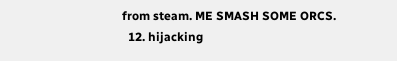from steam. ME SMASH SOME ORCS.
  12. hijacking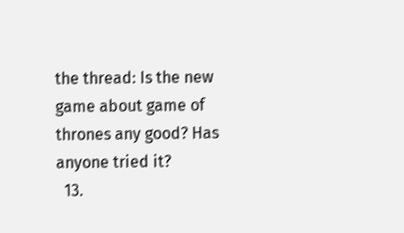the thread: Is the new game about game of thrones any good? Has anyone tried it?
  13.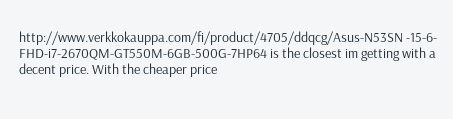http://www.verkkokauppa.com/fi/product/4705/ddqcg/Asus-N53SN -15-6-FHD-i7-2670QM-GT550M-6GB-500G-7HP64 is the closest im getting with a decent price. With the cheaper price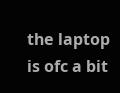the laptop is ofc a bit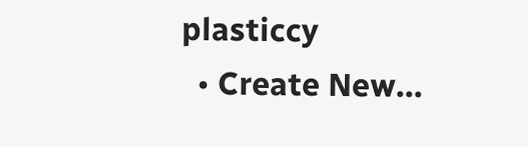plasticcy
  • Create New...